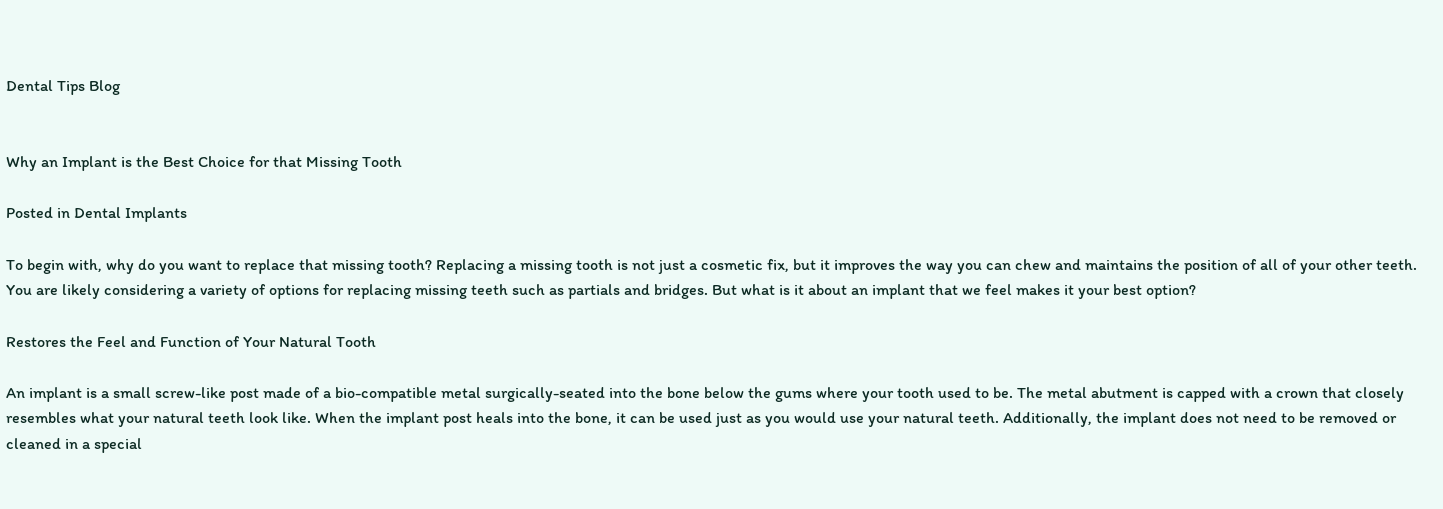Dental Tips Blog


Why an Implant is the Best Choice for that Missing Tooth

Posted in Dental Implants

To begin with, why do you want to replace that missing tooth? Replacing a missing tooth is not just a cosmetic fix, but it improves the way you can chew and maintains the position of all of your other teeth. You are likely considering a variety of options for replacing missing teeth such as partials and bridges. But what is it about an implant that we feel makes it your best option?

Restores the Feel and Function of Your Natural Tooth

An implant is a small screw-like post made of a bio-compatible metal surgically-seated into the bone below the gums where your tooth used to be. The metal abutment is capped with a crown that closely resembles what your natural teeth look like. When the implant post heals into the bone, it can be used just as you would use your natural teeth. Additionally, the implant does not need to be removed or cleaned in a special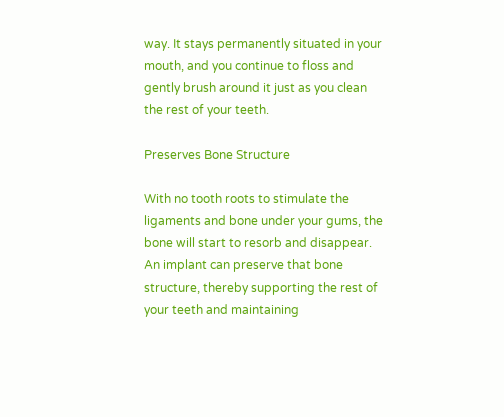way. It stays permanently situated in your mouth, and you continue to floss and gently brush around it just as you clean the rest of your teeth.

Preserves Bone Structure

With no tooth roots to stimulate the ligaments and bone under your gums, the bone will start to resorb and disappear. An implant can preserve that bone structure, thereby supporting the rest of your teeth and maintaining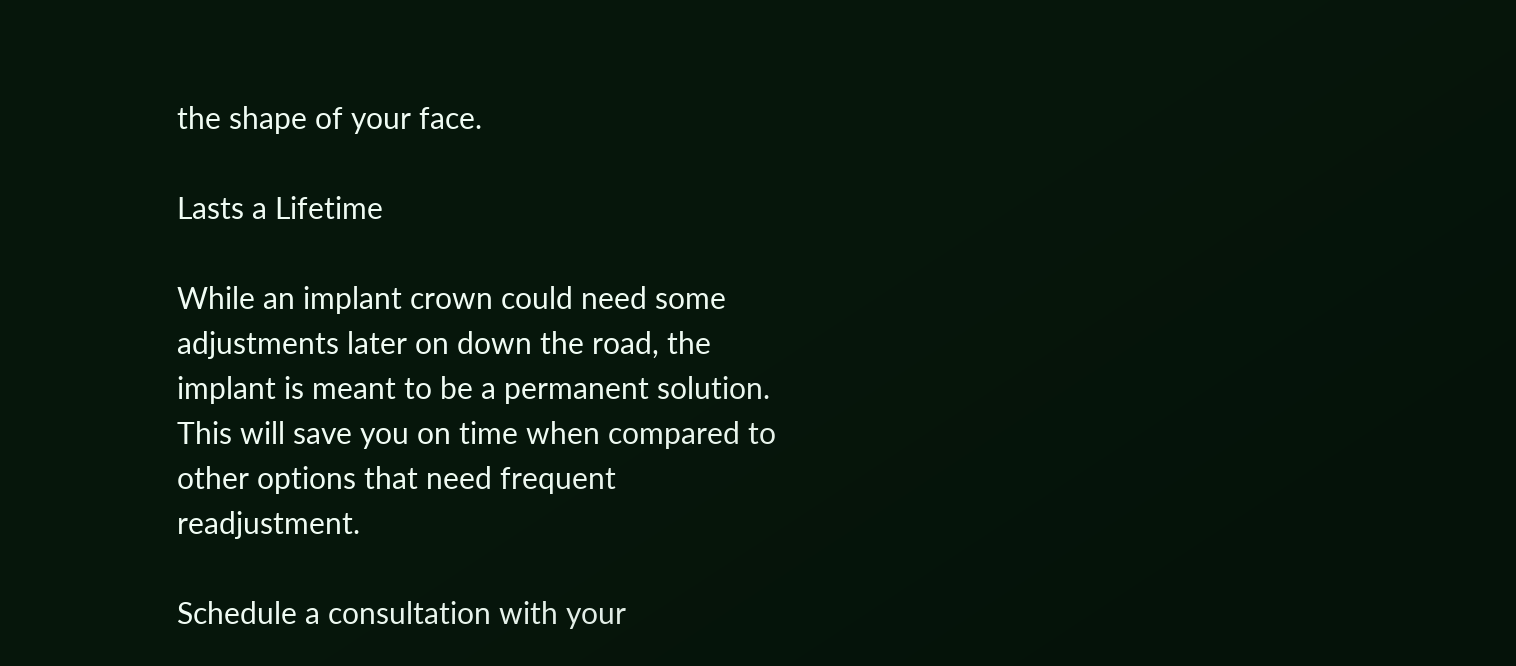the shape of your face.

Lasts a Lifetime

While an implant crown could need some adjustments later on down the road, the implant is meant to be a permanent solution. This will save you on time when compared to other options that need frequent readjustment.

Schedule a consultation with your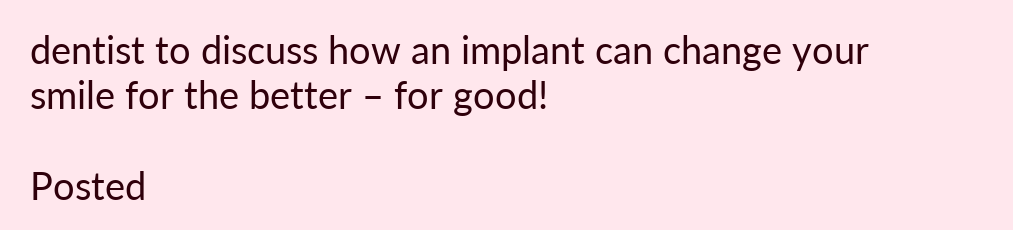dentist to discuss how an implant can change your smile for the better – for good!

Posted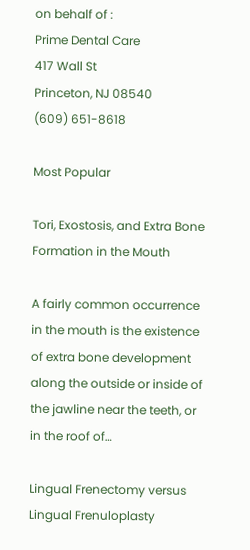on behalf of :
Prime Dental Care
417 Wall St
Princeton, NJ 08540
(609) 651-8618

Most Popular

Tori, Exostosis, and Extra Bone Formation in the Mouth

A fairly common occurrence in the mouth is the existence of extra bone development along the outside or inside of the jawline near the teeth, or in the roof of…

Lingual Frenectomy versus Lingual Frenuloplasty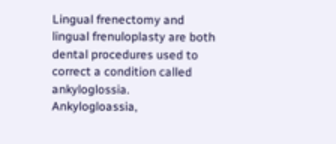Lingual frenectomy and lingual frenuloplasty are both dental procedures used to correct a condition called ankyloglossia. Ankylogloassia,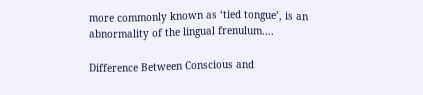more commonly known as ‘tied tongue’, is an abnormality of the lingual frenulum….

Difference Between Conscious and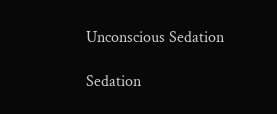Unconscious Sedation

Sedation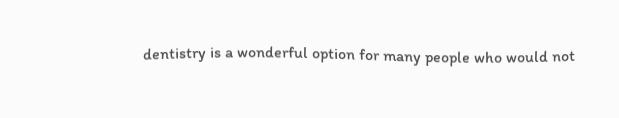dentistry is a wonderful option for many people who would not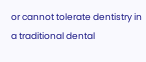or cannot tolerate dentistry in a traditional dental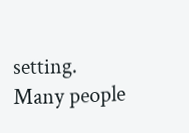setting.   Many people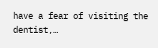have a fear of visiting the dentist,…